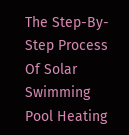The Step-By-Step Process Of Solar Swimming Pool Heating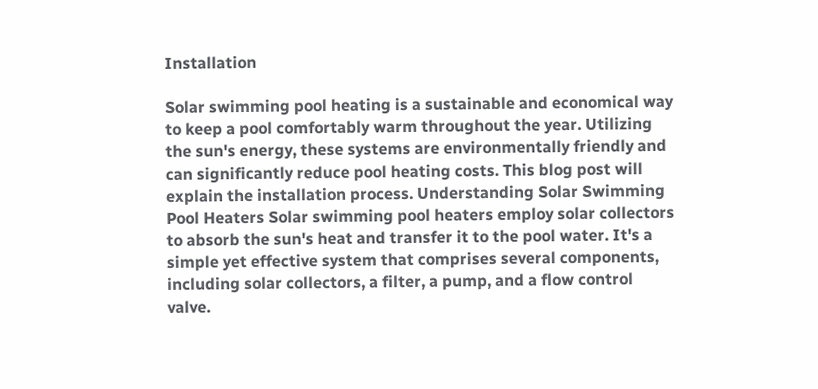Installation

Solar swimming pool heating is a sustainable and economical way to keep a pool comfortably warm throughout the year. Utilizing the sun's energy, these systems are environmentally friendly and can significantly reduce pool heating costs. This blog post will explain the installation process. Understanding Solar Swimming Pool Heaters Solar swimming pool heaters employ solar collectors to absorb the sun's heat and transfer it to the pool water. It's a simple yet effective system that comprises several components, including solar collectors, a filter, a pump, and a flow control valve.